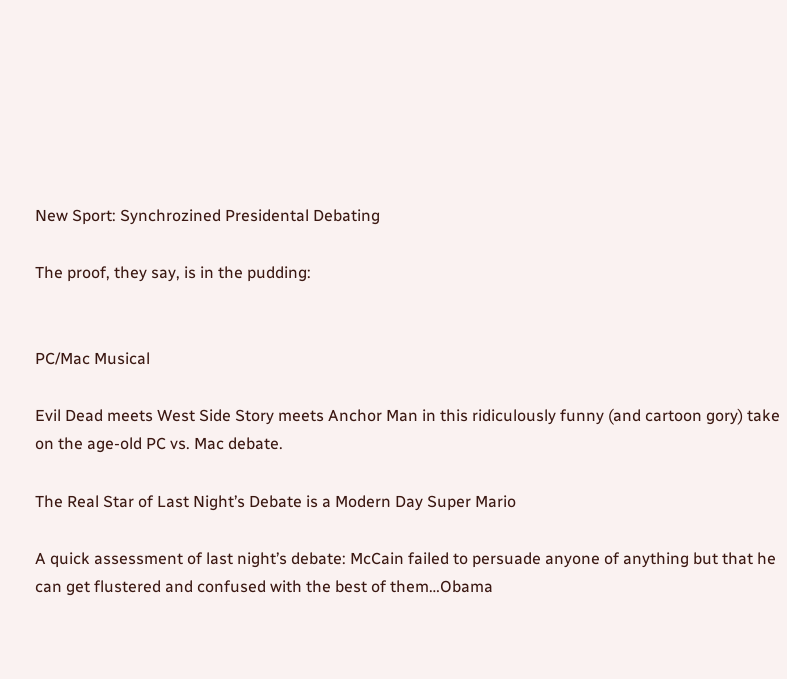New Sport: Synchrozined Presidental Debating

The proof, they say, is in the pudding:


PC/Mac Musical

Evil Dead meets West Side Story meets Anchor Man in this ridiculously funny (and cartoon gory) take on the age-old PC vs. Mac debate.

The Real Star of Last Night’s Debate is a Modern Day Super Mario

A quick assessment of last night’s debate: McCain failed to persuade anyone of anything but that he can get flustered and confused with the best of them…Obama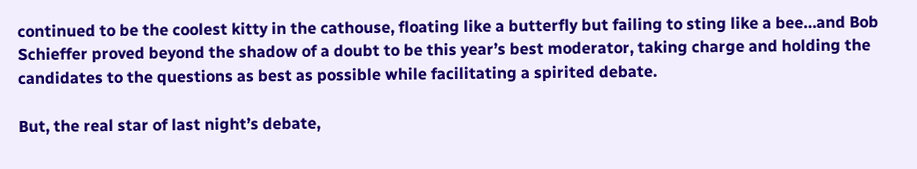continued to be the coolest kitty in the cathouse, floating like a butterfly but failing to sting like a bee…and Bob Schieffer proved beyond the shadow of a doubt to be this year’s best moderator, taking charge and holding the candidates to the questions as best as possible while facilitating a spirited debate.

But, the real star of last night’s debate,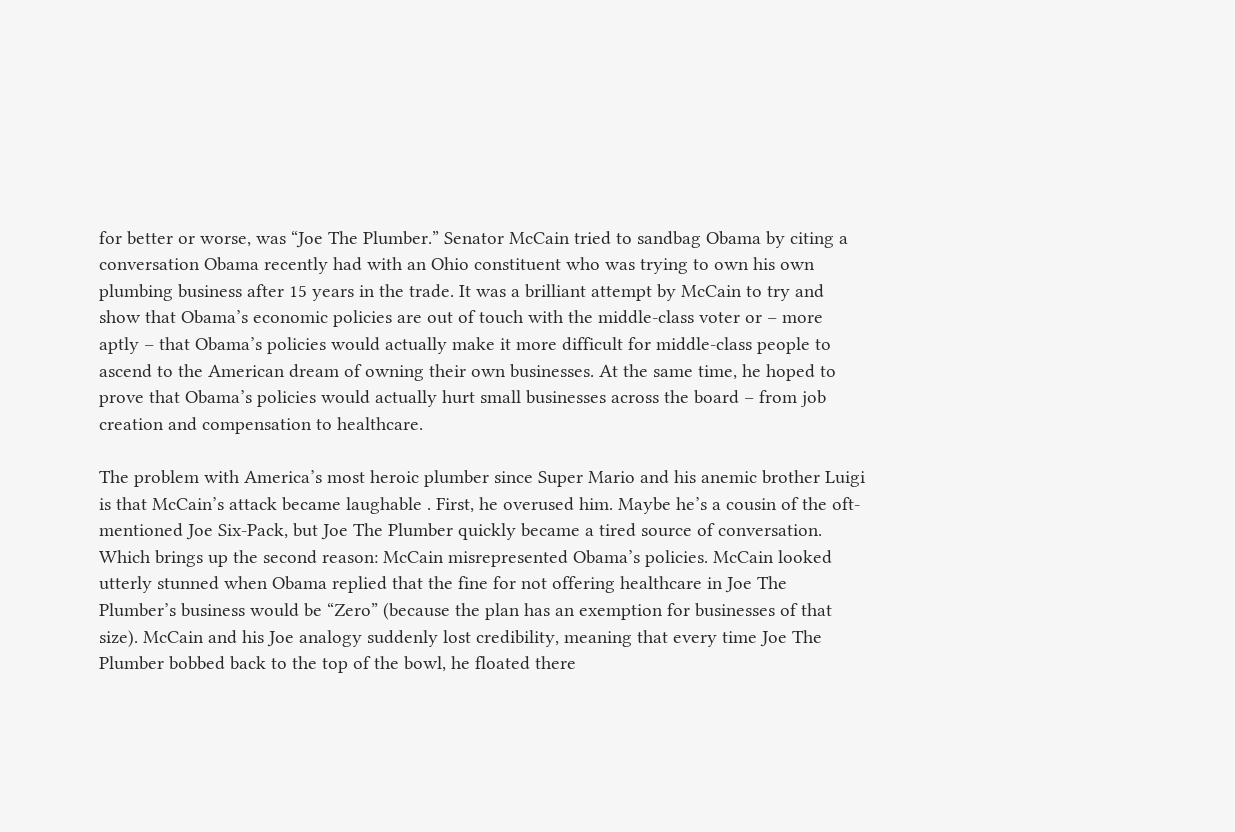for better or worse, was “Joe The Plumber.” Senator McCain tried to sandbag Obama by citing a conversation Obama recently had with an Ohio constituent who was trying to own his own plumbing business after 15 years in the trade. It was a brilliant attempt by McCain to try and show that Obama’s economic policies are out of touch with the middle-class voter or – more aptly – that Obama’s policies would actually make it more difficult for middle-class people to ascend to the American dream of owning their own businesses. At the same time, he hoped to prove that Obama’s policies would actually hurt small businesses across the board – from job creation and compensation to healthcare.

The problem with America’s most heroic plumber since Super Mario and his anemic brother Luigi is that McCain’s attack became laughable . First, he overused him. Maybe he’s a cousin of the oft-mentioned Joe Six-Pack, but Joe The Plumber quickly became a tired source of conversation. Which brings up the second reason: McCain misrepresented Obama’s policies. McCain looked utterly stunned when Obama replied that the fine for not offering healthcare in Joe The Plumber’s business would be “Zero” (because the plan has an exemption for businesses of that size). McCain and his Joe analogy suddenly lost credibility, meaning that every time Joe The Plumber bobbed back to the top of the bowl, he floated there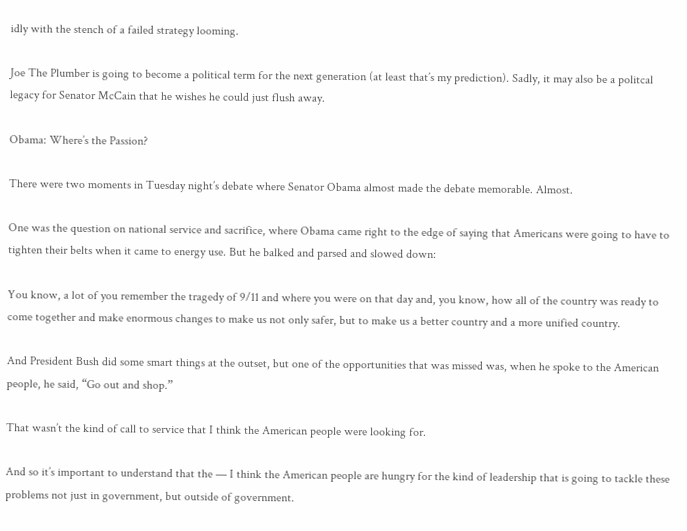idly with the stench of a failed strategy looming.

Joe The Plumber is going to become a political term for the next generation (at least that’s my prediction). Sadly, it may also be a politcal legacy for Senator McCain that he wishes he could just flush away.

Obama: Where’s the Passion?

There were two moments in Tuesday night’s debate where Senator Obama almost made the debate memorable. Almost.

One was the question on national service and sacrifice, where Obama came right to the edge of saying that Americans were going to have to tighten their belts when it came to energy use. But he balked and parsed and slowed down:

You know, a lot of you remember the tragedy of 9/11 and where you were on that day and, you know, how all of the country was ready to come together and make enormous changes to make us not only safer, but to make us a better country and a more unified country.

And President Bush did some smart things at the outset, but one of the opportunities that was missed was, when he spoke to the American people, he said, “Go out and shop.”

That wasn’t the kind of call to service that I think the American people were looking for.

And so it’s important to understand that the — I think the American people are hungry for the kind of leadership that is going to tackle these problems not just in government, but outside of government.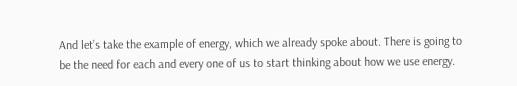And let’s take the example of energy, which we already spoke about. There is going to be the need for each and every one of us to start thinking about how we use energy.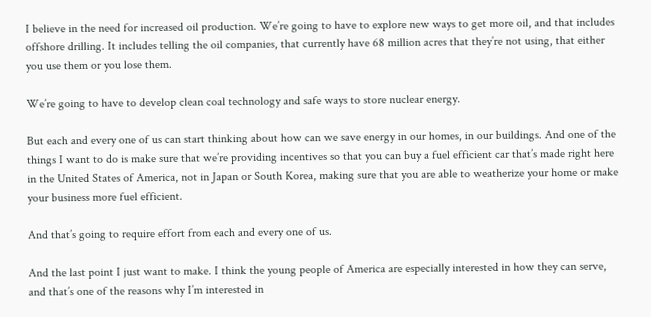I believe in the need for increased oil production. We’re going to have to explore new ways to get more oil, and that includes offshore drilling. It includes telling the oil companies, that currently have 68 million acres that they’re not using, that either you use them or you lose them.

We’re going to have to develop clean coal technology and safe ways to store nuclear energy.

But each and every one of us can start thinking about how can we save energy in our homes, in our buildings. And one of the things I want to do is make sure that we’re providing incentives so that you can buy a fuel efficient car that’s made right here in the United States of America, not in Japan or South Korea, making sure that you are able to weatherize your home or make your business more fuel efficient.

And that’s going to require effort from each and every one of us.

And the last point I just want to make. I think the young people of America are especially interested in how they can serve, and that’s one of the reasons why I’m interested in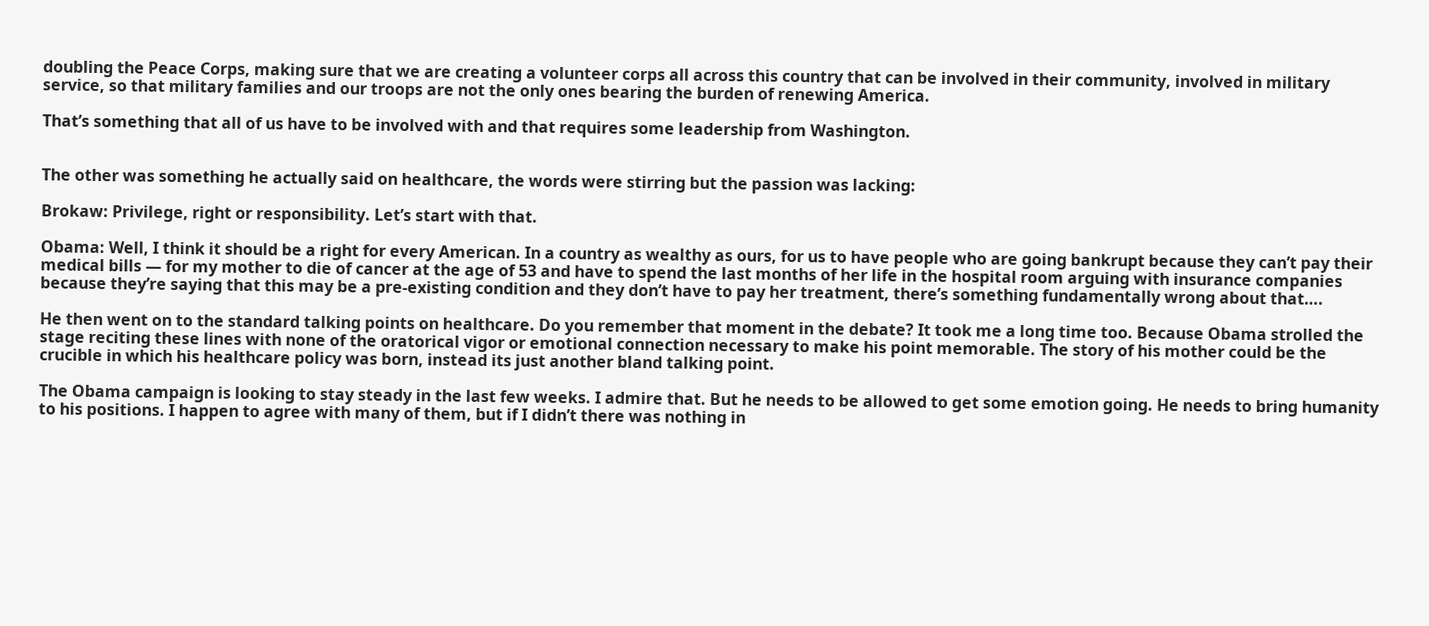doubling the Peace Corps, making sure that we are creating a volunteer corps all across this country that can be involved in their community, involved in military service, so that military families and our troops are not the only ones bearing the burden of renewing America.

That’s something that all of us have to be involved with and that requires some leadership from Washington.


The other was something he actually said on healthcare, the words were stirring but the passion was lacking:

Brokaw: Privilege, right or responsibility. Let’s start with that.

Obama: Well, I think it should be a right for every American. In a country as wealthy as ours, for us to have people who are going bankrupt because they can’t pay their medical bills — for my mother to die of cancer at the age of 53 and have to spend the last months of her life in the hospital room arguing with insurance companies because they’re saying that this may be a pre-existing condition and they don’t have to pay her treatment, there’s something fundamentally wrong about that….

He then went on to the standard talking points on healthcare. Do you remember that moment in the debate? It took me a long time too. Because Obama strolled the stage reciting these lines with none of the oratorical vigor or emotional connection necessary to make his point memorable. The story of his mother could be the crucible in which his healthcare policy was born, instead its just another bland talking point.

The Obama campaign is looking to stay steady in the last few weeks. I admire that. But he needs to be allowed to get some emotion going. He needs to bring humanity to his positions. I happen to agree with many of them, but if I didn’t there was nothing in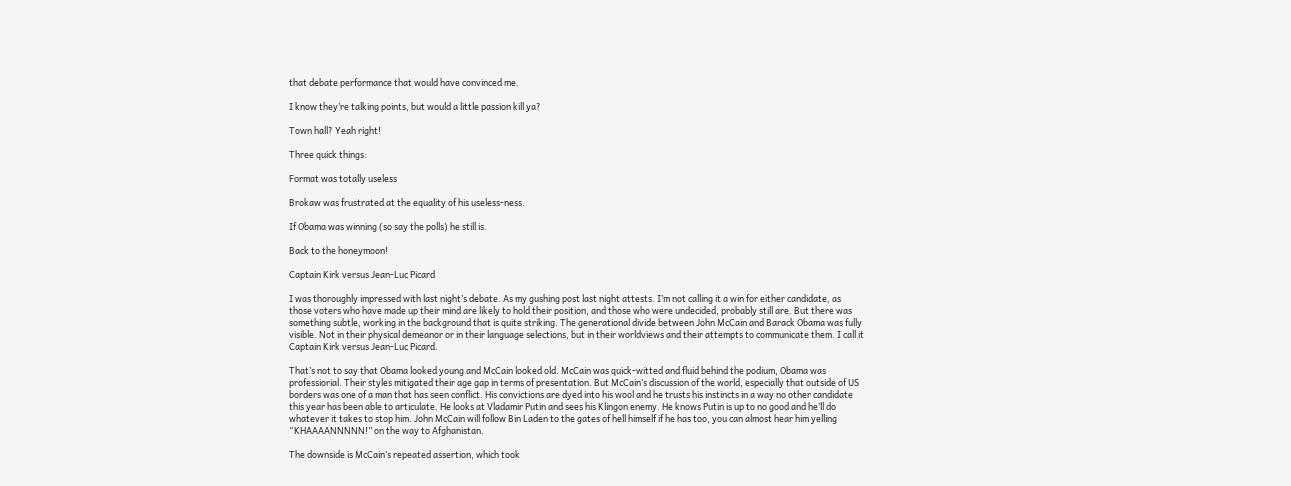that debate performance that would have convinced me.

I know they’re talking points, but would a little passion kill ya?

Town hall? Yeah right!

Three quick things:

Format was totally useless

Brokaw was frustrated at the equality of his useless-ness.

If Obama was winning (so say the polls) he still is.

Back to the honeymoon!

Captain Kirk versus Jean-Luc Picard

I was thoroughly impressed with last night’s debate. As my gushing post last night attests. I’m not calling it a win for either candidate, as those voters who have made up their mind are likely to hold their position, and those who were undecided, probably still are. But there was something subtle, working in the background that is quite striking. The generational divide between John McCain and Barack Obama was fully visible. Not in their physical demeanor or in their language selections, but in their worldviews and their attempts to communicate them. I call it Captain Kirk versus Jean-Luc Picard.

That’s not to say that Obama looked young and McCain looked old. McCain was quick-witted and fluid behind the podium, Obama was professiorial. Their styles mitigated their age gap in terms of presentation. But McCain’s discussion of the world, especially that outside of US borders was one of a man that has seen conflict. His convictions are dyed into his wool and he trusts his instincts in a way no other candidate this year has been able to articulate. He looks at Vladamir Putin and sees his Klingon enemy. He knows Putin is up to no good and he’ll do whatever it takes to stop him. John McCain will follow Bin Laden to the gates of hell himself if he has too, you can almost hear him yelling “KHAAAANNNNN!” on the way to Afghanistan.

The downside is McCain’s repeated assertion, which took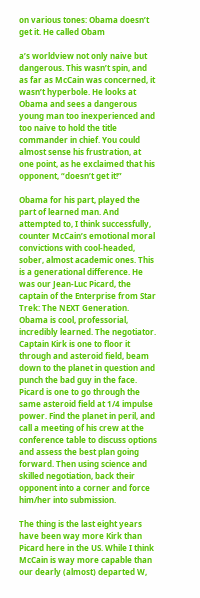on various tones: Obama doesn’t get it. He called Obam

a’s worldview not only naive but dangerous. This wasn’t spin, and as far as McCain was concerned, it wasn’t hyperbole. He looks at Obama and sees a dangerous young man too inexperienced and too naive to hold the title commander in chief. You could almost sense his frustration, at one point, as he exclaimed that his opponent, “doesn’t get it!”

Obama for his part, played the part of learned man. And attempted to, I think successfully, counter McCain’s emotional moral convictions with cool-headed, sober, almost academic ones. This is a generational difference. He was our Jean-Luc Picard, the captain of the Enterprise from Star Trek: The NEXT Generation. Obama is cool, professorial, incredibly learned. The negotiator. Captain Kirk is one to floor it through and asteroid field, beam down to the planet in question and punch the bad guy in the face. Picard is one to go through the same asteroid field at 1/4 impulse power. Find the planet in peril, and call a meeting of his crew at the conference table to discuss options and assess the best plan going forward. Then using science and skilled negotiation, back their opponent into a corner and force him/her into submission.

The thing is the last eight years have been way more Kirk than Picard here in the US. While I think McCain is way more capable than our dearly (almost) departed W,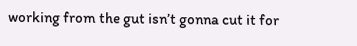working from the gut isn’t gonna cut it for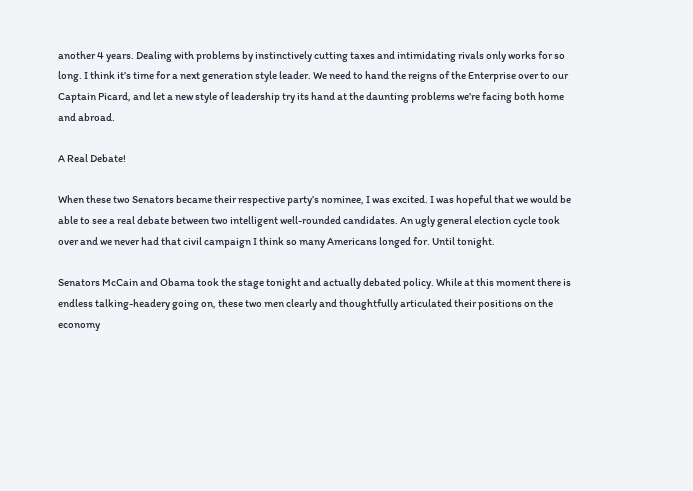another 4 years. Dealing with problems by instinctively cutting taxes and intimidating rivals only works for so long. I think it’s time for a next generation style leader. We need to hand the reigns of the Enterprise over to our Captain Picard, and let a new style of leadership try its hand at the daunting problems we’re facing both home and abroad.

A Real Debate!

When these two Senators became their respective party’s nominee, I was excited. I was hopeful that we would be able to see a real debate between two intelligent well-rounded candidates. An ugly general election cycle took over and we never had that civil campaign I think so many Americans longed for. Until tonight.

Senators McCain and Obama took the stage tonight and actually debated policy. While at this moment there is endless talking-headery going on, these two men clearly and thoughtfully articulated their positions on the economy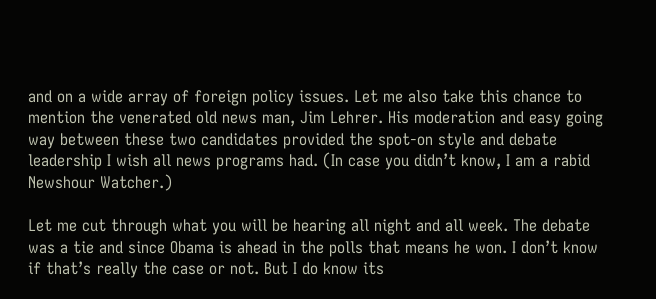and on a wide array of foreign policy issues. Let me also take this chance to mention the venerated old news man, Jim Lehrer. His moderation and easy going way between these two candidates provided the spot-on style and debate leadership I wish all news programs had. (In case you didn’t know, I am a rabid Newshour Watcher.)

Let me cut through what you will be hearing all night and all week. The debate was a tie and since Obama is ahead in the polls that means he won. I don’t know if that’s really the case or not. But I do know its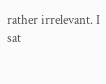rather irrelevant. I sat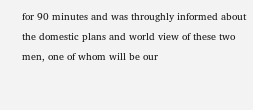for 90 minutes and was throughly informed about the domestic plans and world view of these two men, one of whom will be our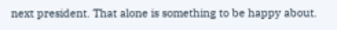next president. That alone is something to be happy about.